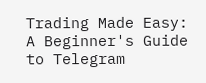Trading Made Easy: A Beginner's Guide to Telegram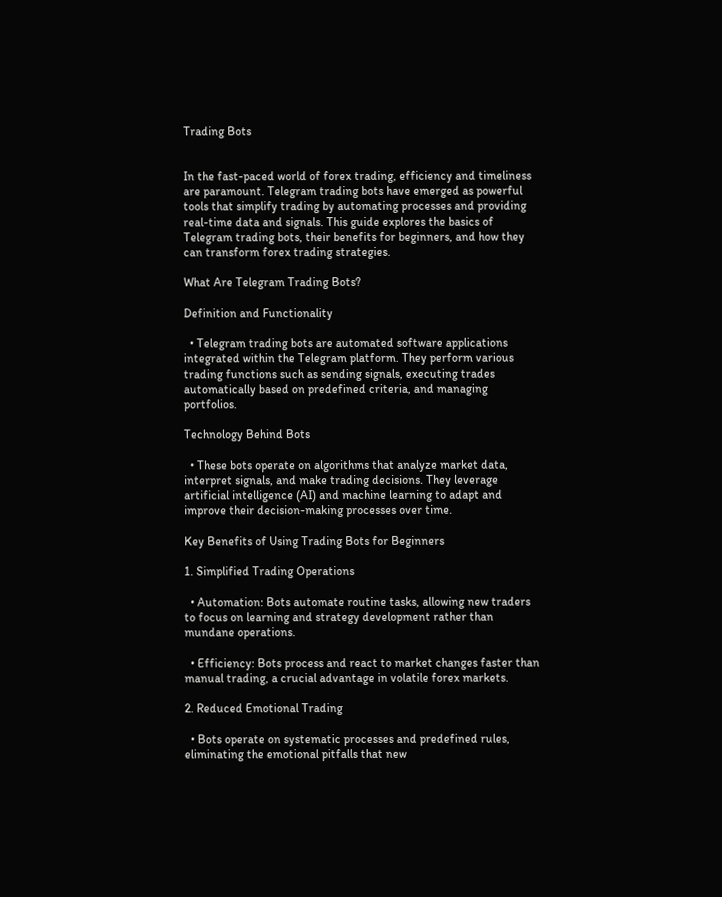Trading Bots


In the fast-paced world of forex trading, efficiency and timeliness are paramount. Telegram trading bots have emerged as powerful tools that simplify trading by automating processes and providing real-time data and signals. This guide explores the basics of Telegram trading bots, their benefits for beginners, and how they can transform forex trading strategies.

What Are Telegram Trading Bots?

Definition and Functionality

  • Telegram trading bots are automated software applications integrated within the Telegram platform. They perform various trading functions such as sending signals, executing trades automatically based on predefined criteria, and managing portfolios.

Technology Behind Bots

  • These bots operate on algorithms that analyze market data, interpret signals, and make trading decisions. They leverage artificial intelligence (AI) and machine learning to adapt and improve their decision-making processes over time.

Key Benefits of Using Trading Bots for Beginners

1. Simplified Trading Operations

  • Automation: Bots automate routine tasks, allowing new traders to focus on learning and strategy development rather than mundane operations.

  • Efficiency: Bots process and react to market changes faster than manual trading, a crucial advantage in volatile forex markets.

2. Reduced Emotional Trading

  • Bots operate on systematic processes and predefined rules, eliminating the emotional pitfalls that new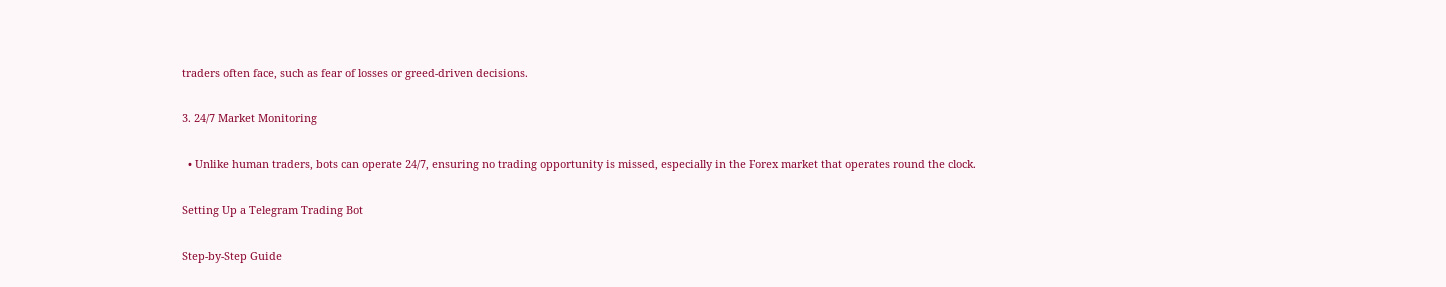traders often face, such as fear of losses or greed-driven decisions.

3. 24/7 Market Monitoring

  • Unlike human traders, bots can operate 24/7, ensuring no trading opportunity is missed, especially in the Forex market that operates round the clock.

Setting Up a Telegram Trading Bot

Step-by-Step Guide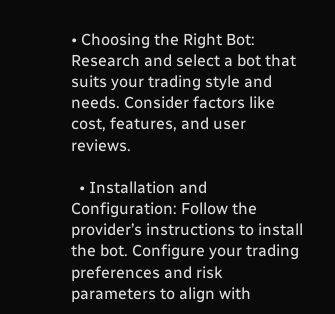• Choosing the Right Bot: Research and select a bot that suits your trading style and needs. Consider factors like cost, features, and user reviews.

  • Installation and Configuration: Follow the provider’s instructions to install the bot. Configure your trading preferences and risk parameters to align with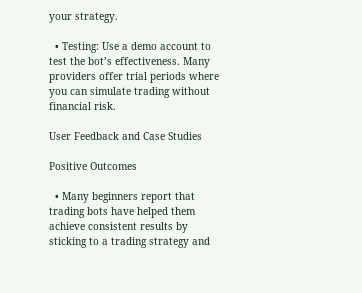your strategy.

  • Testing: Use a demo account to test the bot’s effectiveness. Many providers offer trial periods where you can simulate trading without financial risk.

User Feedback and Case Studies

Positive Outcomes

  • Many beginners report that trading bots have helped them achieve consistent results by sticking to a trading strategy and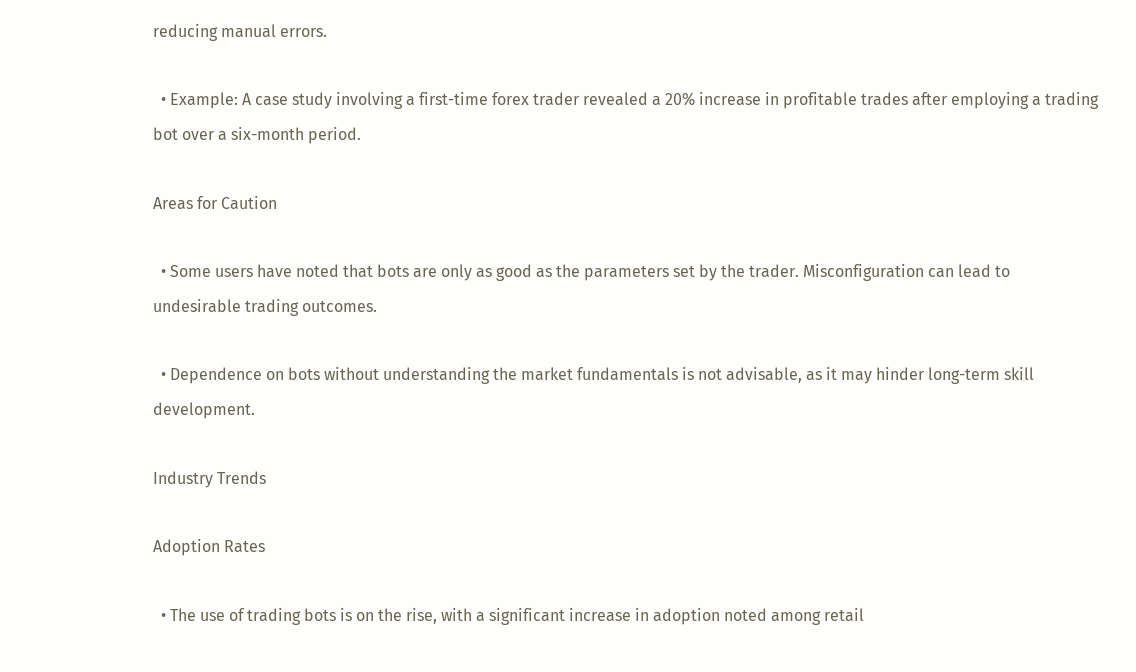reducing manual errors.

  • Example: A case study involving a first-time forex trader revealed a 20% increase in profitable trades after employing a trading bot over a six-month period.

Areas for Caution

  • Some users have noted that bots are only as good as the parameters set by the trader. Misconfiguration can lead to undesirable trading outcomes.

  • Dependence on bots without understanding the market fundamentals is not advisable, as it may hinder long-term skill development.

Industry Trends

Adoption Rates

  • The use of trading bots is on the rise, with a significant increase in adoption noted among retail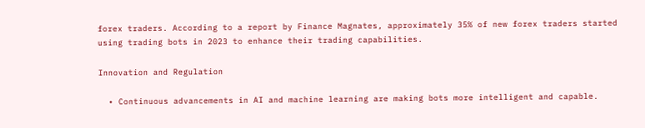forex traders. According to a report by Finance Magnates, approximately 35% of new forex traders started using trading bots in 2023 to enhance their trading capabilities.

Innovation and Regulation

  • Continuous advancements in AI and machine learning are making bots more intelligent and capable.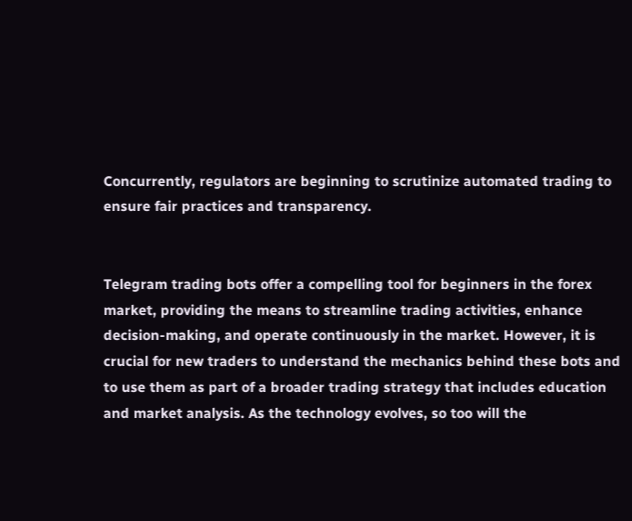Concurrently, regulators are beginning to scrutinize automated trading to ensure fair practices and transparency.


Telegram trading bots offer a compelling tool for beginners in the forex market, providing the means to streamline trading activities, enhance decision-making, and operate continuously in the market. However, it is crucial for new traders to understand the mechanics behind these bots and to use them as part of a broader trading strategy that includes education and market analysis. As the technology evolves, so too will the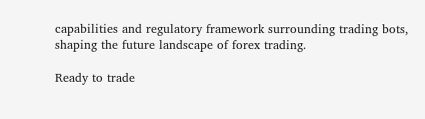capabilities and regulatory framework surrounding trading bots, shaping the future landscape of forex trading.

Ready to trade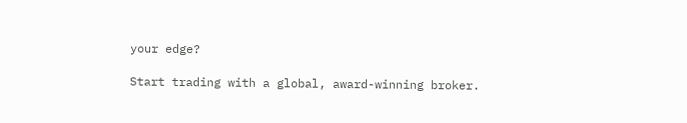your edge?

Start trading with a global, award-winning broker.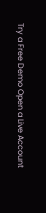Try a Free Demo Open a Live Account